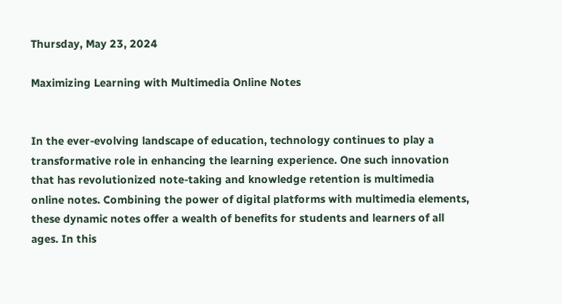Thursday, May 23, 2024

Maximizing Learning with Multimedia Online Notes


In the ever-evolving landscape of education, technology continues to play a transformative role in enhancing the learning experience. One such innovation that has revolutionized note-taking and knowledge retention is multimedia online notes. Combining the power of digital platforms with multimedia elements, these dynamic notes offer a wealth of benefits for students and learners of all ages. In this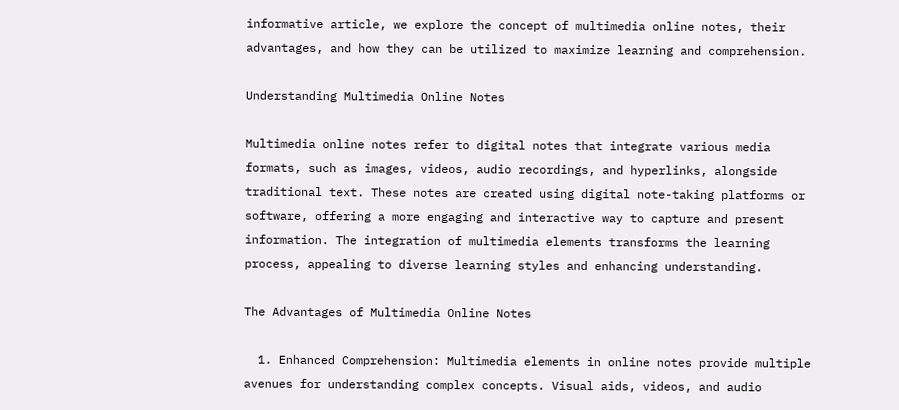informative article, we explore the concept of multimedia online notes, their advantages, and how they can be utilized to maximize learning and comprehension.

Understanding Multimedia Online Notes

Multimedia online notes refer to digital notes that integrate various media formats, such as images, videos, audio recordings, and hyperlinks, alongside traditional text. These notes are created using digital note-taking platforms or software, offering a more engaging and interactive way to capture and present information. The integration of multimedia elements transforms the learning process, appealing to diverse learning styles and enhancing understanding.

The Advantages of Multimedia Online Notes

  1. Enhanced Comprehension: Multimedia elements in online notes provide multiple avenues for understanding complex concepts. Visual aids, videos, and audio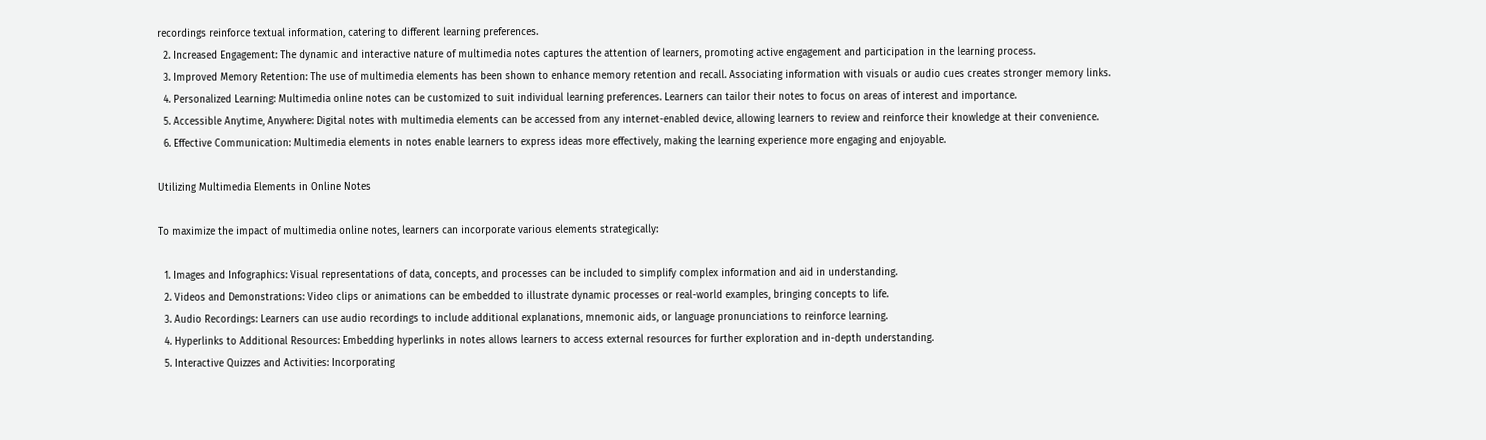recordings reinforce textual information, catering to different learning preferences.
  2. Increased Engagement: The dynamic and interactive nature of multimedia notes captures the attention of learners, promoting active engagement and participation in the learning process.
  3. Improved Memory Retention: The use of multimedia elements has been shown to enhance memory retention and recall. Associating information with visuals or audio cues creates stronger memory links.
  4. Personalized Learning: Multimedia online notes can be customized to suit individual learning preferences. Learners can tailor their notes to focus on areas of interest and importance.
  5. Accessible Anytime, Anywhere: Digital notes with multimedia elements can be accessed from any internet-enabled device, allowing learners to review and reinforce their knowledge at their convenience.
  6. Effective Communication: Multimedia elements in notes enable learners to express ideas more effectively, making the learning experience more engaging and enjoyable.

Utilizing Multimedia Elements in Online Notes

To maximize the impact of multimedia online notes, learners can incorporate various elements strategically:

  1. Images and Infographics: Visual representations of data, concepts, and processes can be included to simplify complex information and aid in understanding.
  2. Videos and Demonstrations: Video clips or animations can be embedded to illustrate dynamic processes or real-world examples, bringing concepts to life.
  3. Audio Recordings: Learners can use audio recordings to include additional explanations, mnemonic aids, or language pronunciations to reinforce learning.
  4. Hyperlinks to Additional Resources: Embedding hyperlinks in notes allows learners to access external resources for further exploration and in-depth understanding.
  5. Interactive Quizzes and Activities: Incorporating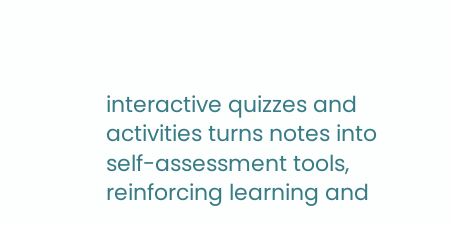interactive quizzes and activities turns notes into self-assessment tools, reinforcing learning and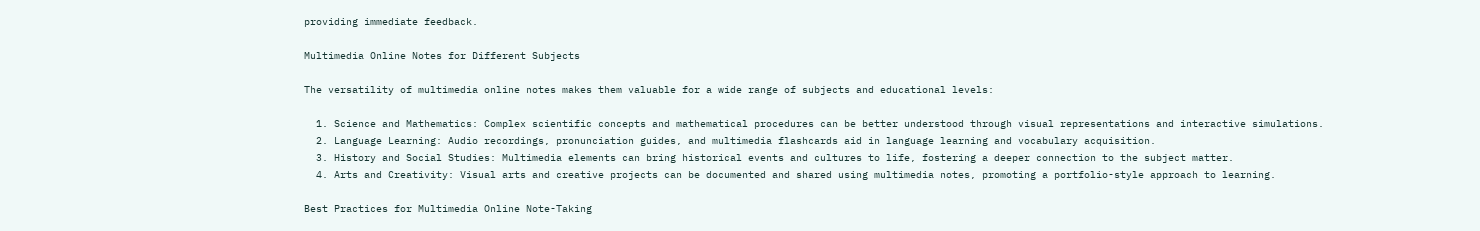providing immediate feedback.

Multimedia Online Notes for Different Subjects

The versatility of multimedia online notes makes them valuable for a wide range of subjects and educational levels:

  1. Science and Mathematics: Complex scientific concepts and mathematical procedures can be better understood through visual representations and interactive simulations.
  2. Language Learning: Audio recordings, pronunciation guides, and multimedia flashcards aid in language learning and vocabulary acquisition.
  3. History and Social Studies: Multimedia elements can bring historical events and cultures to life, fostering a deeper connection to the subject matter.
  4. Arts and Creativity: Visual arts and creative projects can be documented and shared using multimedia notes, promoting a portfolio-style approach to learning.

Best Practices for Multimedia Online Note-Taking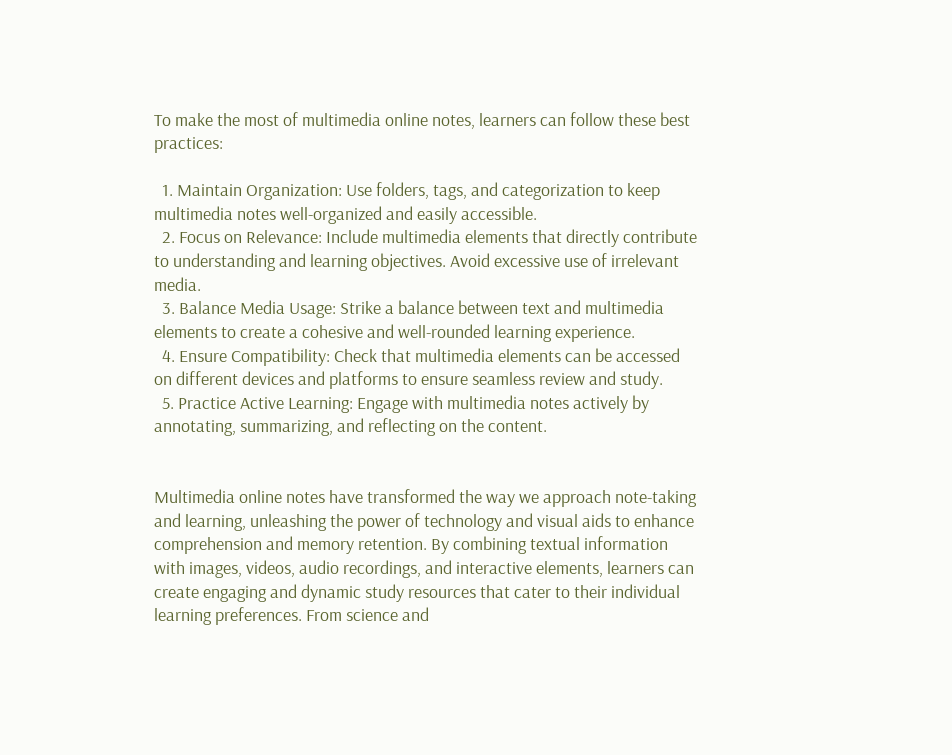To make the most of multimedia online notes, learners can follow these best practices:

  1. Maintain Organization: Use folders, tags, and categorization to keep multimedia notes well-organized and easily accessible.
  2. Focus on Relevance: Include multimedia elements that directly contribute to understanding and learning objectives. Avoid excessive use of irrelevant media.
  3. Balance Media Usage: Strike a balance between text and multimedia elements to create a cohesive and well-rounded learning experience.
  4. Ensure Compatibility: Check that multimedia elements can be accessed on different devices and platforms to ensure seamless review and study.
  5. Practice Active Learning: Engage with multimedia notes actively by annotating, summarizing, and reflecting on the content.


Multimedia online notes have transformed the way we approach note-taking and learning, unleashing the power of technology and visual aids to enhance comprehension and memory retention. By combining textual information with images, videos, audio recordings, and interactive elements, learners can create engaging and dynamic study resources that cater to their individual learning preferences. From science and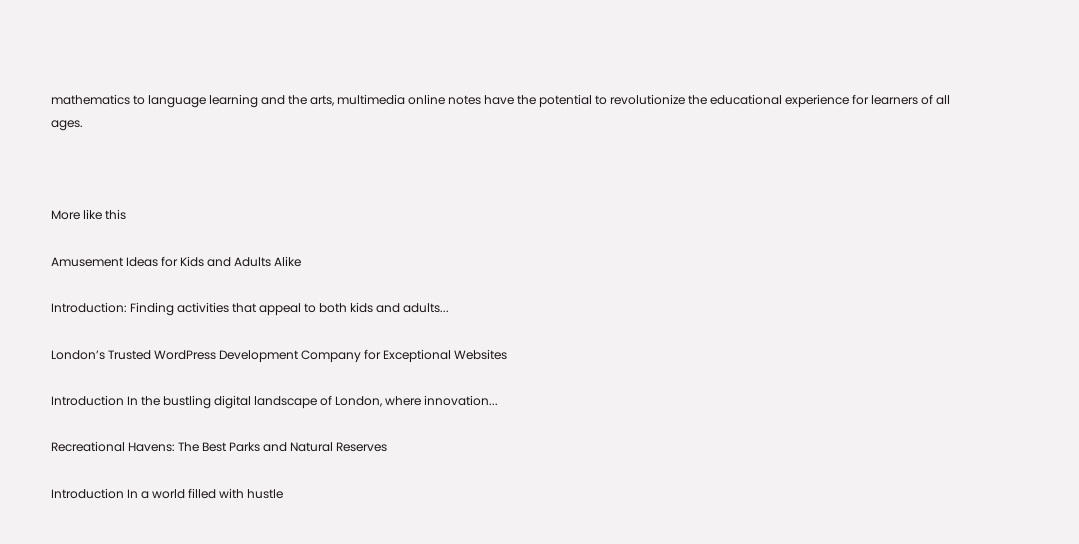mathematics to language learning and the arts, multimedia online notes have the potential to revolutionize the educational experience for learners of all ages.



More like this

Amusement Ideas for Kids and Adults Alike

Introduction: Finding activities that appeal to both kids and adults...

London’s Trusted WordPress Development Company for Exceptional Websites

Introduction In the bustling digital landscape of London, where innovation...

Recreational Havens: The Best Parks and Natural Reserves

Introduction In a world filled with hustle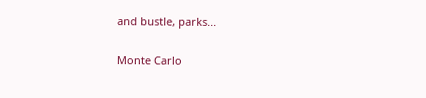and bustle, parks...

Monte Carlo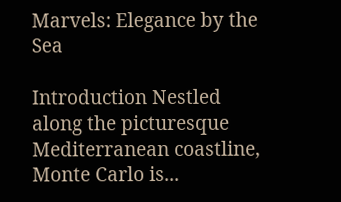Marvels: Elegance by the Sea

Introduction Nestled along the picturesque Mediterranean coastline, Monte Carlo is...